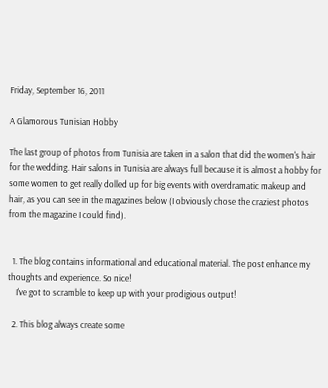Friday, September 16, 2011

A Glamorous Tunisian Hobby

The last group of photos from Tunisia are taken in a salon that did the women's hair for the wedding. Hair salons in Tunisia are always full because it is almost a hobby for some women to get really dolled up for big events with overdramatic makeup and hair, as you can see in the magazines below (I obviously chose the craziest photos from the magazine I could find).


  1. The blog contains informational and educational material. The post enhance my thoughts and experience. So nice!
    I've got to scramble to keep up with your prodigious output!

  2. This blog always create some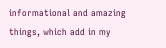informational and amazing things, which add in my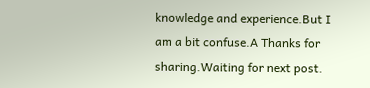knowledge and experience.But I am a bit confuse.A Thanks for sharing.Waiting for next post.